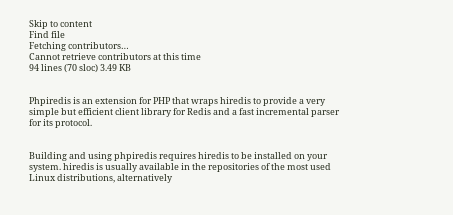Skip to content
Find file
Fetching contributors…
Cannot retrieve contributors at this time
94 lines (70 sloc) 3.49 KB


Phpiredis is an extension for PHP that wraps hiredis to provide a very simple but efficient client library for Redis and a fast incremental parser for its protocol.


Building and using phpiredis requires hiredis to be installed on your system. hiredis is usually available in the repositories of the most used Linux distributions, alternatively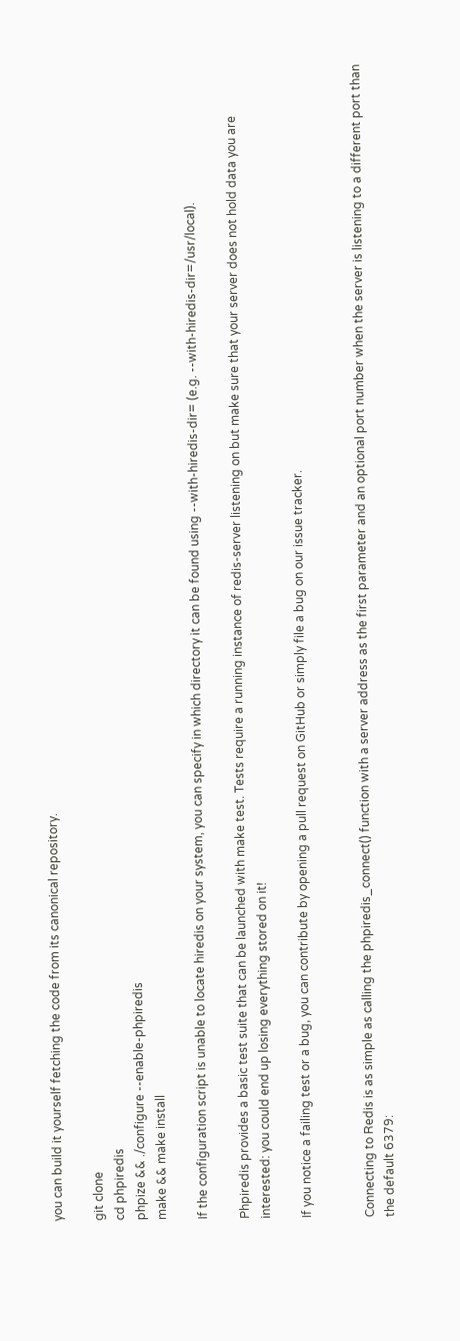you can build it yourself fetching the code from its canonical repository.

git clone
cd phpiredis
phpize && ./configure --enable-phpiredis
make && make install

If the configuration script is unable to locate hiredis on your system, you can specify in which directory it can be found using --with-hiredis-dir= (e.g. --with-hiredis-dir=/usr/local).

Phpiredis provides a basic test suite that can be launched with make test. Tests require a running instance of redis-server listening on but make sure that your server does not hold data you are interested: you could end up losing everything stored on it!

If you notice a failing test or a bug, you can contribute by opening a pull request on GitHub or simply file a bug on our issue tracker.


Connecting to Redis is as simple as calling the phpiredis_connect() function with a server address as the first parameter and an optional port number when the server is listening to a different port than the default 6379: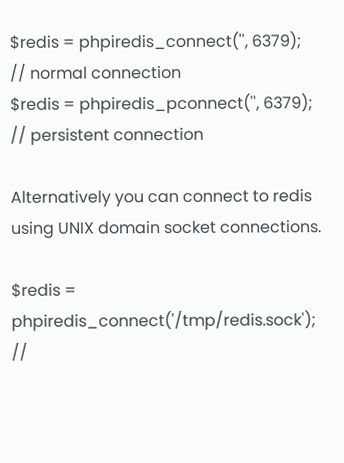$redis = phpiredis_connect('', 6379);      // normal connection
$redis = phpiredis_pconnect('', 6379);     // persistent connection

Alternatively you can connect to redis using UNIX domain socket connections.

$redis = phpiredis_connect('/tmp/redis.sock');      //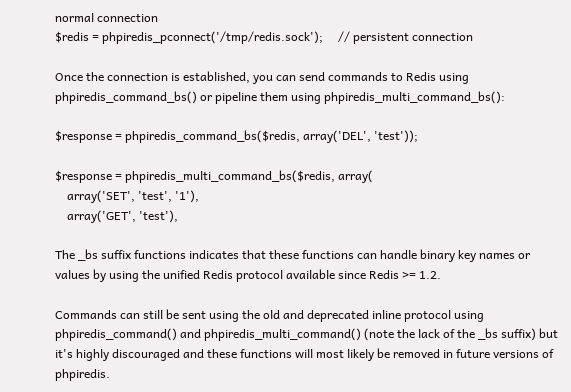normal connection
$redis = phpiredis_pconnect('/tmp/redis.sock');     // persistent connection

Once the connection is established, you can send commands to Redis using phpiredis_command_bs() or pipeline them using phpiredis_multi_command_bs():

$response = phpiredis_command_bs($redis, array('DEL', 'test'));

$response = phpiredis_multi_command_bs($redis, array(
    array('SET', 'test', '1'),
    array('GET', 'test'),

The _bs suffix functions indicates that these functions can handle binary key names or values by using the unified Redis protocol available since Redis >= 1.2.

Commands can still be sent using the old and deprecated inline protocol using phpiredis_command() and phpiredis_multi_command() (note the lack of the _bs suffix) but it's highly discouraged and these functions will most likely be removed in future versions of phpiredis.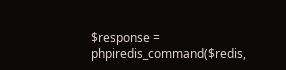$response = phpiredis_command($redis,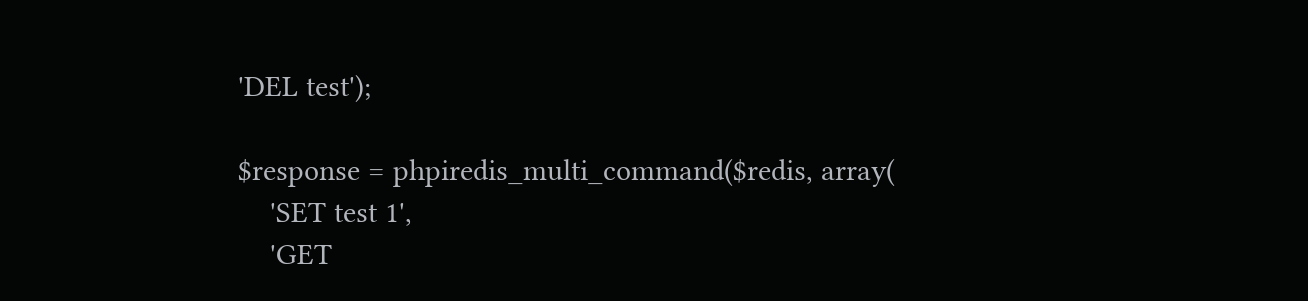'DEL test');

$response = phpiredis_multi_command($redis, array(
    'SET test 1',
    'GET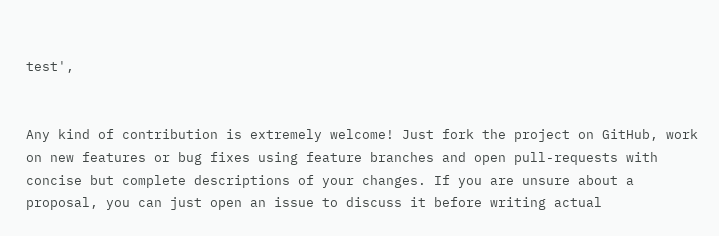test',


Any kind of contribution is extremely welcome! Just fork the project on GitHub, work on new features or bug fixes using feature branches and open pull-requests with concise but complete descriptions of your changes. If you are unsure about a proposal, you can just open an issue to discuss it before writing actual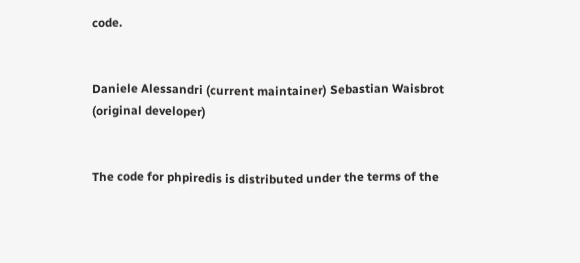code.


Daniele Alessandri (current maintainer) Sebastian Waisbrot (original developer)


The code for phpiredis is distributed under the terms of the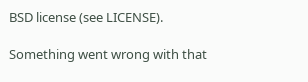BSD license (see LICENSE).

Something went wrong with that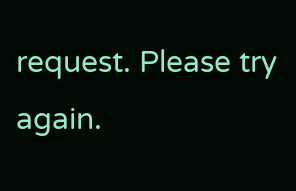request. Please try again.